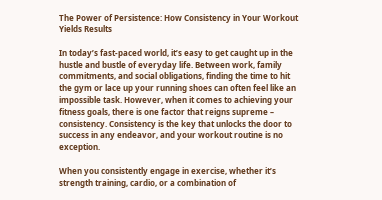The Power of Persistence: How Consistency in Your Workout Yields Results

In today’s fast-paced world, it’s easy to get caught up in the hustle and bustle of everyday life. Between work, family commitments, and social obligations, finding the time to hit the gym or lace up your running shoes can often feel like an impossible task. However, when it comes to achieving your fitness goals, there is one factor that reigns supreme – consistency. Consistency is the key that unlocks the door to success in any endeavor, and your workout routine is no exception.

When you consistently engage in exercise, whether it’s strength training, cardio, or a combination of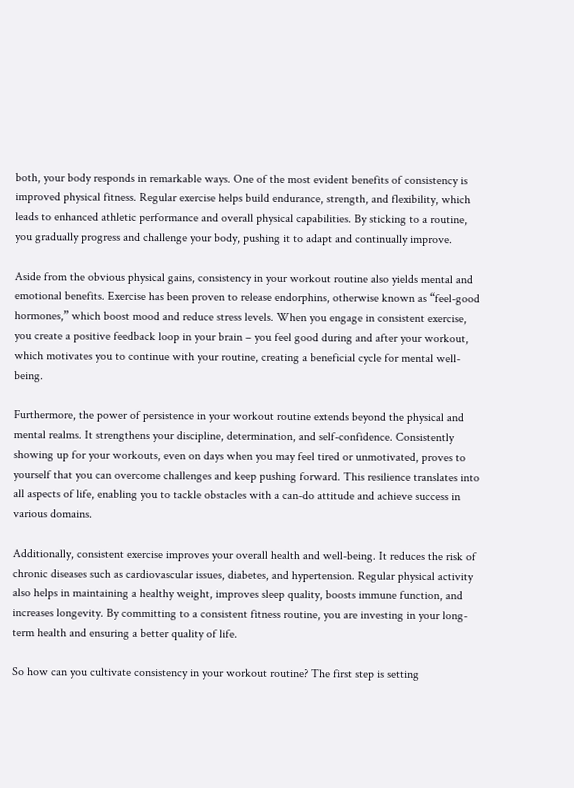both, your body responds in remarkable ways. One of the most evident benefits of consistency is improved physical fitness. Regular exercise helps build endurance, strength, and flexibility, which leads to enhanced athletic performance and overall physical capabilities. By sticking to a routine, you gradually progress and challenge your body, pushing it to adapt and continually improve.

Aside from the obvious physical gains, consistency in your workout routine also yields mental and emotional benefits. Exercise has been proven to release endorphins, otherwise known as “feel-good hormones,” which boost mood and reduce stress levels. When you engage in consistent exercise, you create a positive feedback loop in your brain – you feel good during and after your workout, which motivates you to continue with your routine, creating a beneficial cycle for mental well-being.

Furthermore, the power of persistence in your workout routine extends beyond the physical and mental realms. It strengthens your discipline, determination, and self-confidence. Consistently showing up for your workouts, even on days when you may feel tired or unmotivated, proves to yourself that you can overcome challenges and keep pushing forward. This resilience translates into all aspects of life, enabling you to tackle obstacles with a can-do attitude and achieve success in various domains.

Additionally, consistent exercise improves your overall health and well-being. It reduces the risk of chronic diseases such as cardiovascular issues, diabetes, and hypertension. Regular physical activity also helps in maintaining a healthy weight, improves sleep quality, boosts immune function, and increases longevity. By committing to a consistent fitness routine, you are investing in your long-term health and ensuring a better quality of life.

So how can you cultivate consistency in your workout routine? The first step is setting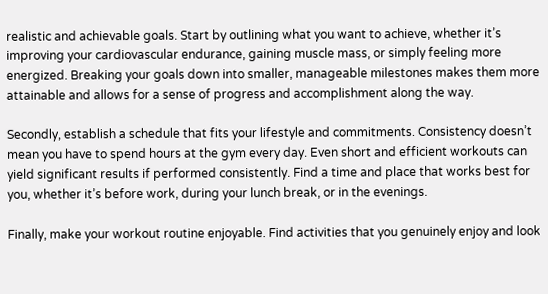realistic and achievable goals. Start by outlining what you want to achieve, whether it’s improving your cardiovascular endurance, gaining muscle mass, or simply feeling more energized. Breaking your goals down into smaller, manageable milestones makes them more attainable and allows for a sense of progress and accomplishment along the way.

Secondly, establish a schedule that fits your lifestyle and commitments. Consistency doesn’t mean you have to spend hours at the gym every day. Even short and efficient workouts can yield significant results if performed consistently. Find a time and place that works best for you, whether it’s before work, during your lunch break, or in the evenings.

Finally, make your workout routine enjoyable. Find activities that you genuinely enjoy and look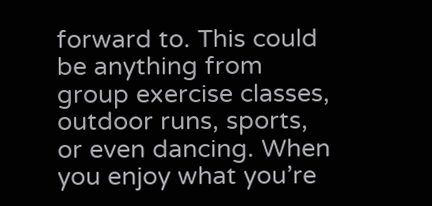forward to. This could be anything from group exercise classes, outdoor runs, sports, or even dancing. When you enjoy what you’re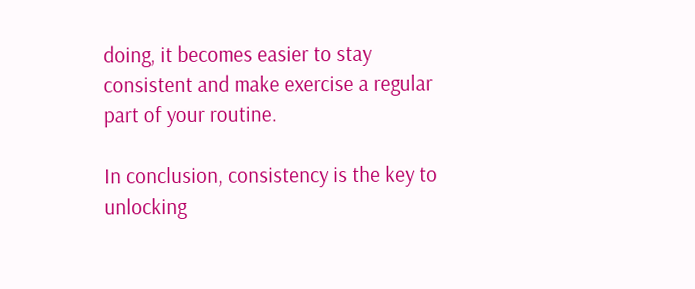doing, it becomes easier to stay consistent and make exercise a regular part of your routine.

In conclusion, consistency is the key to unlocking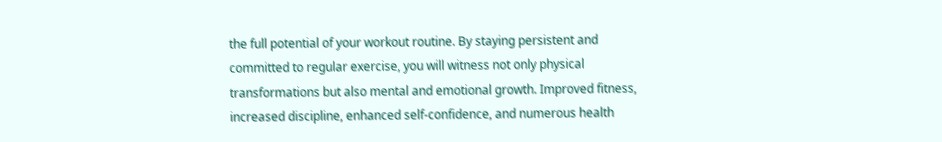the full potential of your workout routine. By staying persistent and committed to regular exercise, you will witness not only physical transformations but also mental and emotional growth. Improved fitness, increased discipline, enhanced self-confidence, and numerous health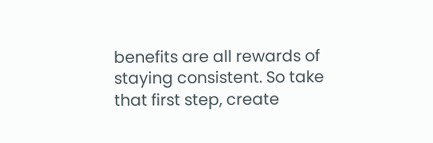benefits are all rewards of staying consistent. So take that first step, create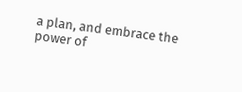a plan, and embrace the power of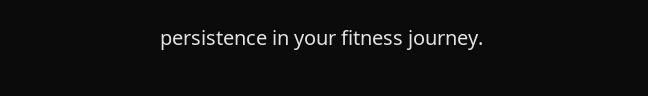persistence in your fitness journey.